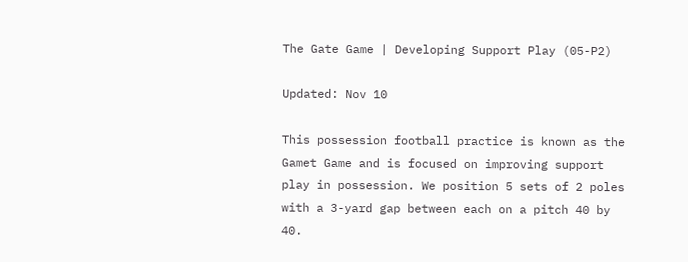The Gate Game | Developing Support Play (05-P2)

Updated: Nov 10

This possession football practice is known as the Gamet Game and is focused on improving support play in possession. We position 5 sets of 2 poles with a 3-yard gap between each on a pitch 40 by 40.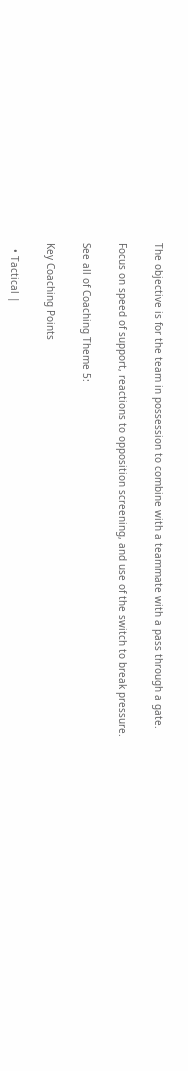The objective is for the team in possession to combine with a teammate with a pass through a gate.

Focus on speed of support, reactions to opposition screening, and use of the switch to break pressure.

See all of Coaching Theme 5:

Key Coaching Points

  • Tactical |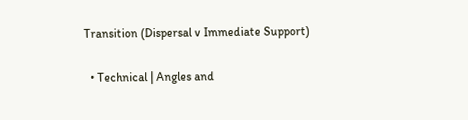Transition (Dispersal v Immediate Support)

  • Technical | Angles and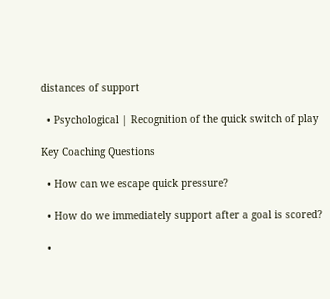distances of support

  • Psychological | Recognition of the quick switch of play

Key Coaching Questions

  • How can we escape quick pressure?

  • How do we immediately support after a goal is scored?

  •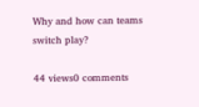Why and how can teams switch play?

44 views0 comments